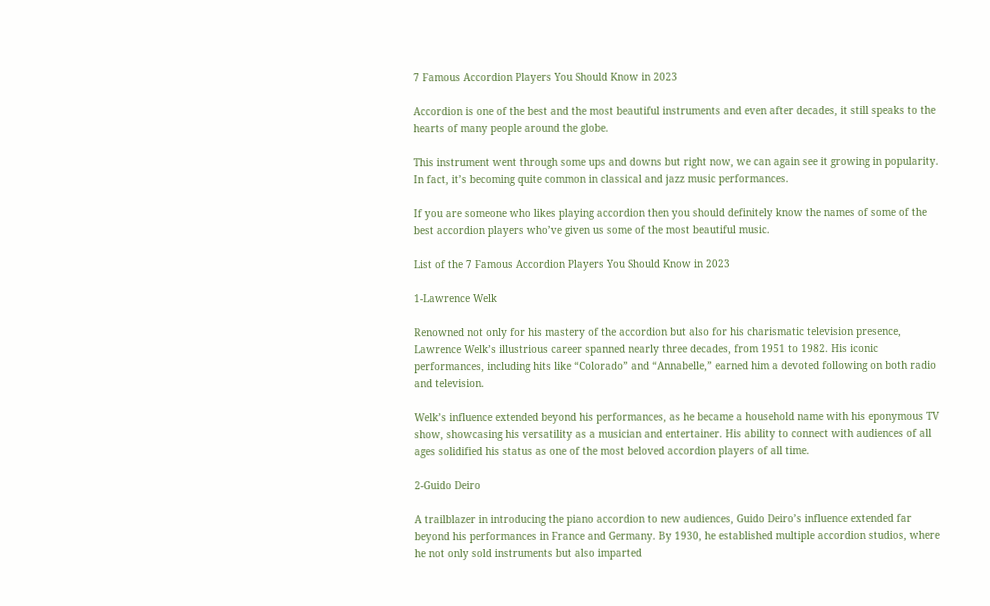7 Famous Accordion Players You Should Know in 2023

Accordion is one of the best and the most beautiful instruments and even after decades, it still speaks to the hearts of many people around the globe.

This instrument went through some ups and downs but right now, we can again see it growing in popularity. In fact, it’s becoming quite common in classical and jazz music performances.

If you are someone who likes playing accordion then you should definitely know the names of some of the best accordion players who’ve given us some of the most beautiful music.

List of the 7 Famous Accordion Players You Should Know in 2023

1-Lawrence Welk

Renowned not only for his mastery of the accordion but also for his charismatic television presence, Lawrence Welk’s illustrious career spanned nearly three decades, from 1951 to 1982. His iconic performances, including hits like “Colorado” and “Annabelle,” earned him a devoted following on both radio and television.

Welk’s influence extended beyond his performances, as he became a household name with his eponymous TV show, showcasing his versatility as a musician and entertainer. His ability to connect with audiences of all ages solidified his status as one of the most beloved accordion players of all time.

2-Guido Deiro

A trailblazer in introducing the piano accordion to new audiences, Guido Deiro’s influence extended far beyond his performances in France and Germany. By 1930, he established multiple accordion studios, where he not only sold instruments but also imparted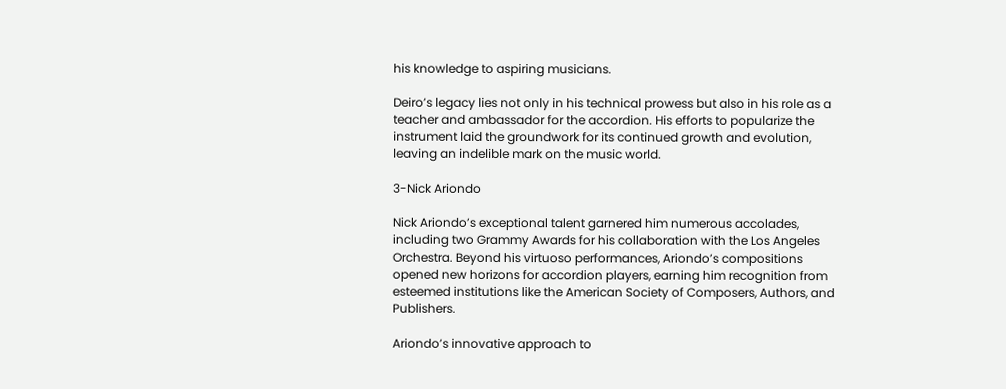his knowledge to aspiring musicians.

Deiro’s legacy lies not only in his technical prowess but also in his role as a teacher and ambassador for the accordion. His efforts to popularize the instrument laid the groundwork for its continued growth and evolution, leaving an indelible mark on the music world.

3-Nick Ariondo

Nick Ariondo’s exceptional talent garnered him numerous accolades, including two Grammy Awards for his collaboration with the Los Angeles Orchestra. Beyond his virtuoso performances, Ariondo’s compositions opened new horizons for accordion players, earning him recognition from esteemed institutions like the American Society of Composers, Authors, and Publishers.

Ariondo’s innovative approach to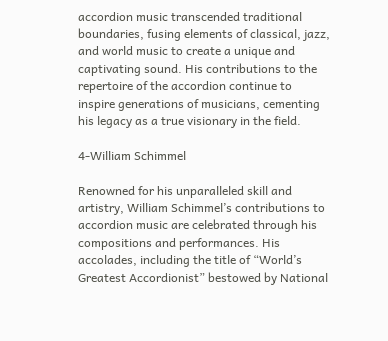accordion music transcended traditional boundaries, fusing elements of classical, jazz, and world music to create a unique and captivating sound. His contributions to the repertoire of the accordion continue to inspire generations of musicians, cementing his legacy as a true visionary in the field.

4-William Schimmel

Renowned for his unparalleled skill and artistry, William Schimmel’s contributions to accordion music are celebrated through his compositions and performances. His accolades, including the title of “World’s Greatest Accordionist” bestowed by National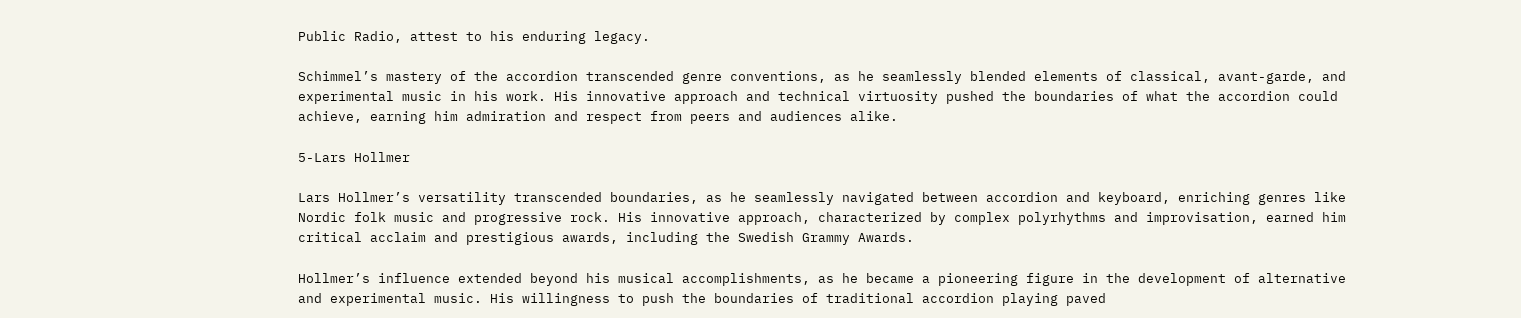Public Radio, attest to his enduring legacy.

Schimmel’s mastery of the accordion transcended genre conventions, as he seamlessly blended elements of classical, avant-garde, and experimental music in his work. His innovative approach and technical virtuosity pushed the boundaries of what the accordion could achieve, earning him admiration and respect from peers and audiences alike.

5-Lars Hollmer

Lars Hollmer’s versatility transcended boundaries, as he seamlessly navigated between accordion and keyboard, enriching genres like Nordic folk music and progressive rock. His innovative approach, characterized by complex polyrhythms and improvisation, earned him critical acclaim and prestigious awards, including the Swedish Grammy Awards.

Hollmer’s influence extended beyond his musical accomplishments, as he became a pioneering figure in the development of alternative and experimental music. His willingness to push the boundaries of traditional accordion playing paved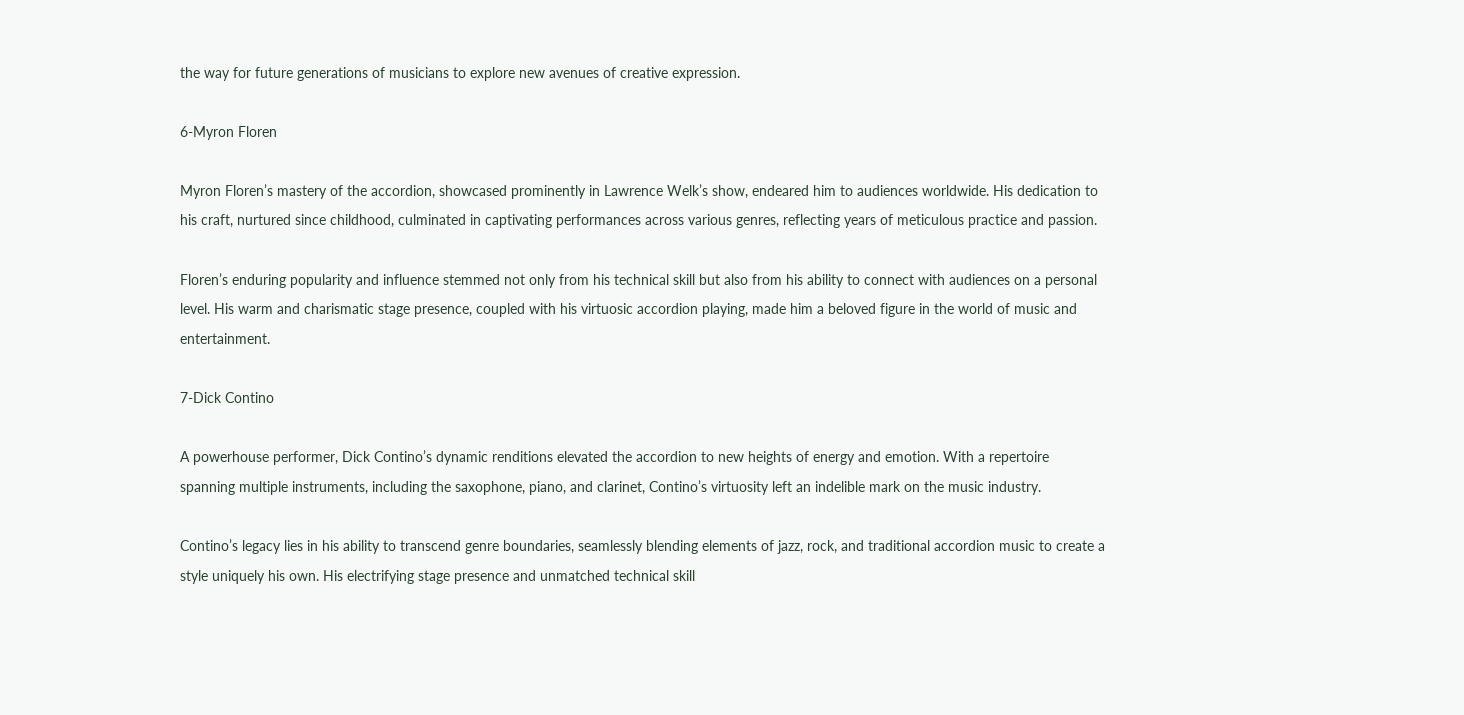the way for future generations of musicians to explore new avenues of creative expression.

6-Myron Floren

Myron Floren’s mastery of the accordion, showcased prominently in Lawrence Welk’s show, endeared him to audiences worldwide. His dedication to his craft, nurtured since childhood, culminated in captivating performances across various genres, reflecting years of meticulous practice and passion.

Floren’s enduring popularity and influence stemmed not only from his technical skill but also from his ability to connect with audiences on a personal level. His warm and charismatic stage presence, coupled with his virtuosic accordion playing, made him a beloved figure in the world of music and entertainment.

7-Dick Contino

A powerhouse performer, Dick Contino’s dynamic renditions elevated the accordion to new heights of energy and emotion. With a repertoire spanning multiple instruments, including the saxophone, piano, and clarinet, Contino’s virtuosity left an indelible mark on the music industry.

Contino’s legacy lies in his ability to transcend genre boundaries, seamlessly blending elements of jazz, rock, and traditional accordion music to create a style uniquely his own. His electrifying stage presence and unmatched technical skill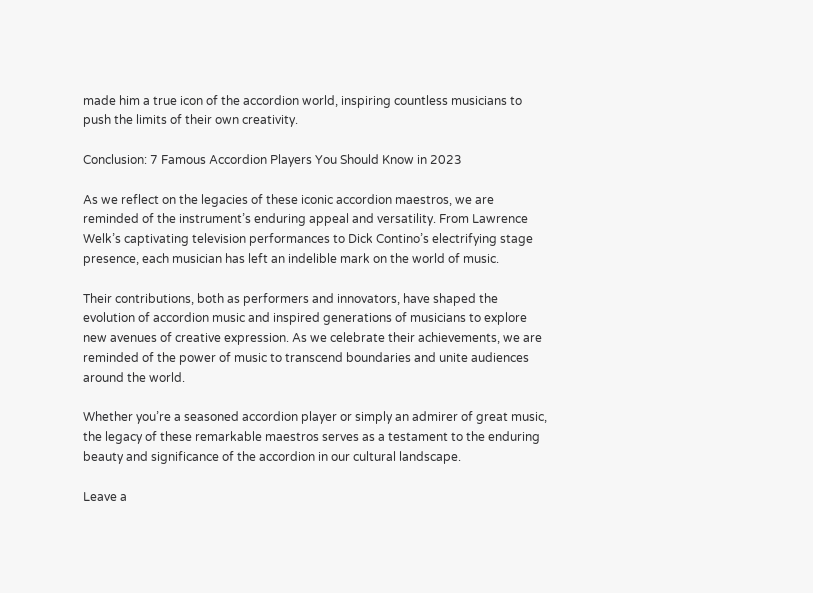made him a true icon of the accordion world, inspiring countless musicians to push the limits of their own creativity.

Conclusion: 7 Famous Accordion Players You Should Know in 2023

As we reflect on the legacies of these iconic accordion maestros, we are reminded of the instrument’s enduring appeal and versatility. From Lawrence Welk’s captivating television performances to Dick Contino’s electrifying stage presence, each musician has left an indelible mark on the world of music.

Their contributions, both as performers and innovators, have shaped the evolution of accordion music and inspired generations of musicians to explore new avenues of creative expression. As we celebrate their achievements, we are reminded of the power of music to transcend boundaries and unite audiences around the world.

Whether you’re a seasoned accordion player or simply an admirer of great music, the legacy of these remarkable maestros serves as a testament to the enduring beauty and significance of the accordion in our cultural landscape.

Leave a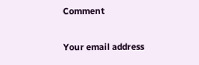Comment

Your email address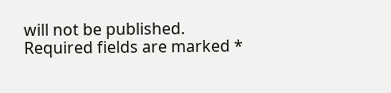will not be published. Required fields are marked *